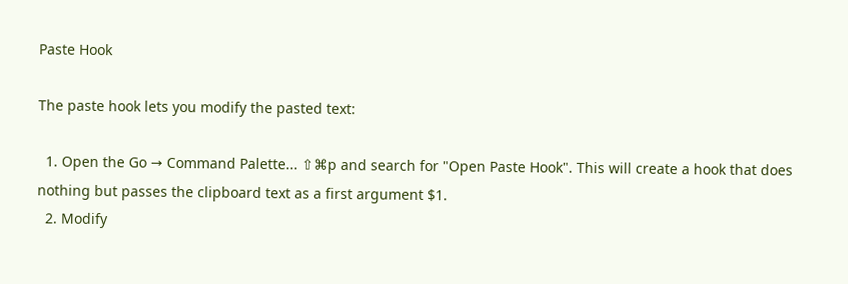Paste Hook

The paste hook lets you modify the pasted text:

  1. Open the Go → Command Palette... ⇧⌘p and search for "Open Paste Hook". This will create a hook that does nothing but passes the clipboard text as a first argument $1.
  2. Modify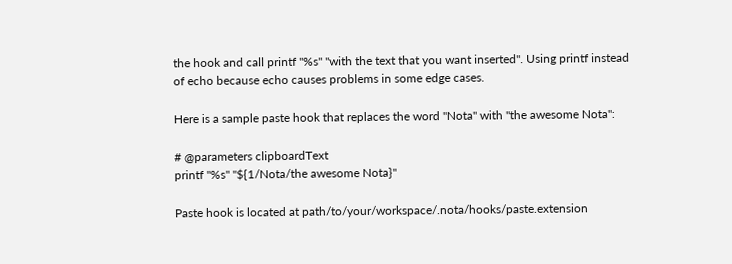the hook and call printf "%s" "with the text that you want inserted". Using printf instead of echo because echo causes problems in some edge cases.

Here is a sample paste hook that replaces the word "Nota" with "the awesome Nota":

# @parameters clipboardText
printf "%s" "${1/Nota/the awesome Nota}"

Paste hook is located at path/to/your/workspace/.nota/hooks/paste.extension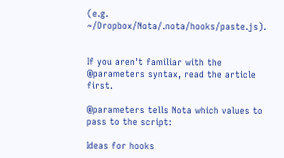(e.g. ~/Dropbox/Nota/.nota/hooks/paste.js).


If you aren't familiar with the @parameters syntax, read the article first.

@parameters tells Nota which values to pass to the script:

Ideas for hooks